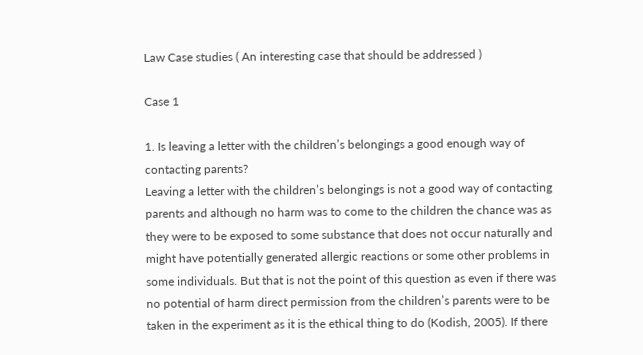Law Case studies ( An interesting case that should be addressed )

Case 1

1. Is leaving a letter with the children’s belongings a good enough way of contacting parents?
Leaving a letter with the children’s belongings is not a good way of contacting parents and although no harm was to come to the children the chance was as they were to be exposed to some substance that does not occur naturally and might have potentially generated allergic reactions or some other problems in some individuals. But that is not the point of this question as even if there was no potential of harm direct permission from the children’s parents were to be taken in the experiment as it is the ethical thing to do (Kodish, 2005). If there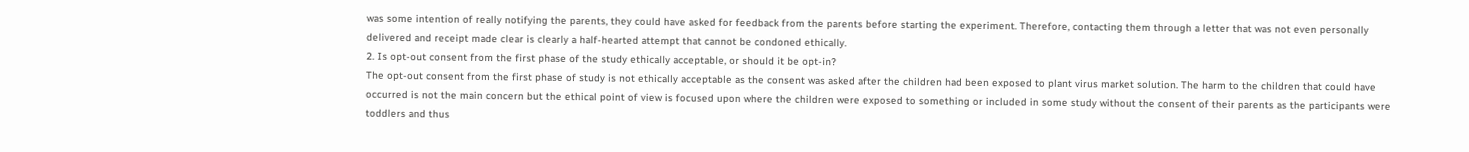was some intention of really notifying the parents, they could have asked for feedback from the parents before starting the experiment. Therefore, contacting them through a letter that was not even personally delivered and receipt made clear is clearly a half-hearted attempt that cannot be condoned ethically.
2. Is opt-out consent from the first phase of the study ethically acceptable, or should it be opt-in?
The opt-out consent from the first phase of study is not ethically acceptable as the consent was asked after the children had been exposed to plant virus market solution. The harm to the children that could have occurred is not the main concern but the ethical point of view is focused upon where the children were exposed to something or included in some study without the consent of their parents as the participants were toddlers and thus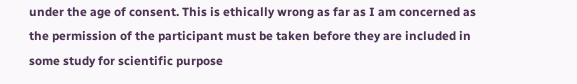under the age of consent. This is ethically wrong as far as I am concerned as the permission of the participant must be taken before they are included in some study for scientific purpose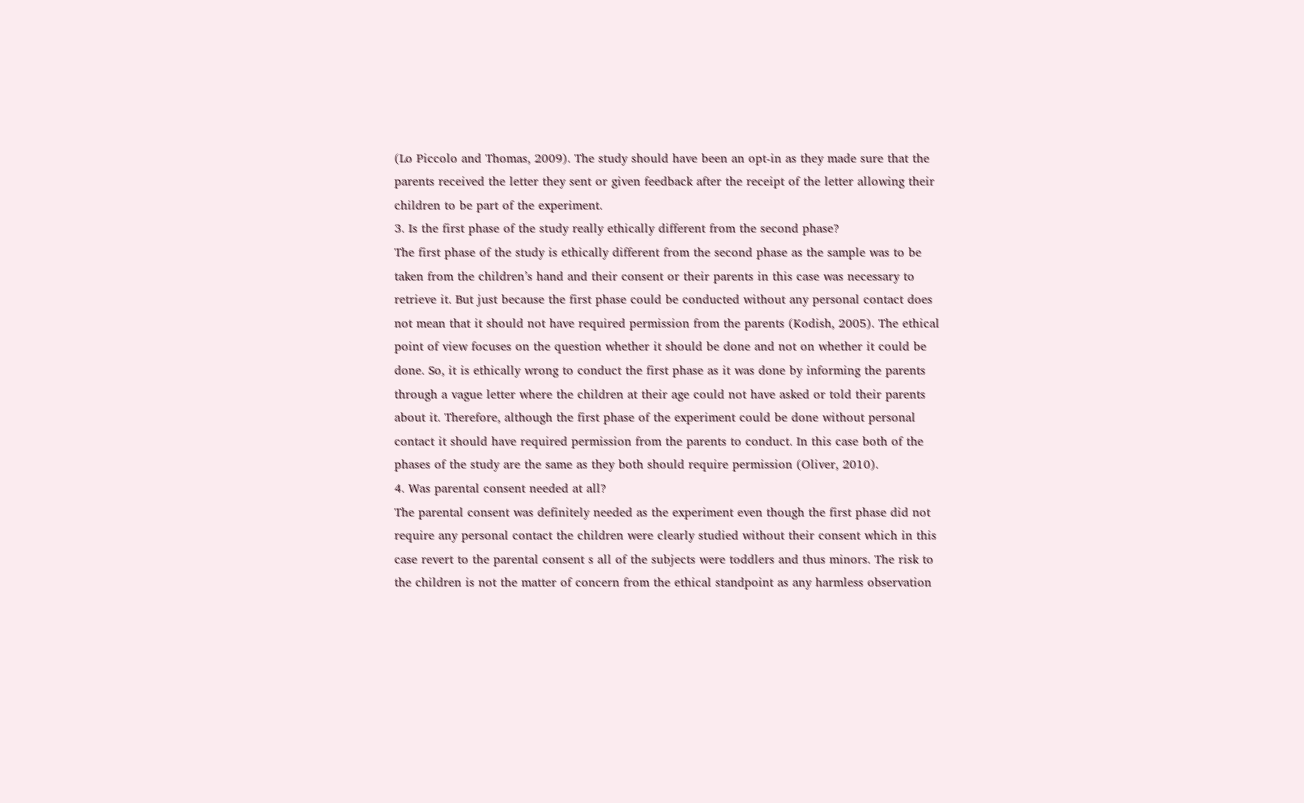(Lo Piccolo and Thomas, 2009). The study should have been an opt-in as they made sure that the parents received the letter they sent or given feedback after the receipt of the letter allowing their children to be part of the experiment.
3. Is the first phase of the study really ethically different from the second phase?
The first phase of the study is ethically different from the second phase as the sample was to be taken from the children’s hand and their consent or their parents in this case was necessary to retrieve it. But just because the first phase could be conducted without any personal contact does not mean that it should not have required permission from the parents (Kodish, 2005). The ethical point of view focuses on the question whether it should be done and not on whether it could be done. So, it is ethically wrong to conduct the first phase as it was done by informing the parents through a vague letter where the children at their age could not have asked or told their parents about it. Therefore, although the first phase of the experiment could be done without personal contact it should have required permission from the parents to conduct. In this case both of the phases of the study are the same as they both should require permission (Oliver, 2010).
4. Was parental consent needed at all?
The parental consent was definitely needed as the experiment even though the first phase did not require any personal contact the children were clearly studied without their consent which in this case revert to the parental consent s all of the subjects were toddlers and thus minors. The risk to the children is not the matter of concern from the ethical standpoint as any harmless observation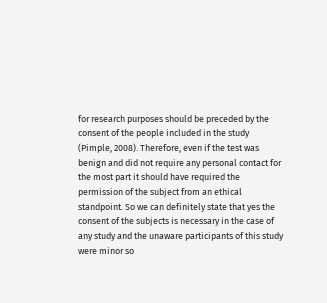for research purposes should be preceded by the consent of the people included in the study (Pimple, 2008). Therefore, even if the test was benign and did not require any personal contact for the most part it should have required the permission of the subject from an ethical standpoint. So we can definitely state that yes the consent of the subjects is necessary in the case of any study and the unaware participants of this study were minor so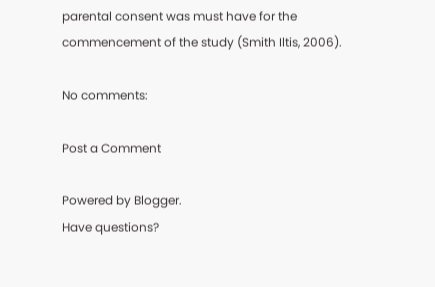parental consent was must have for the commencement of the study (Smith Iltis, 2006).

No comments:

Post a Comment

Powered by Blogger.
Have questions?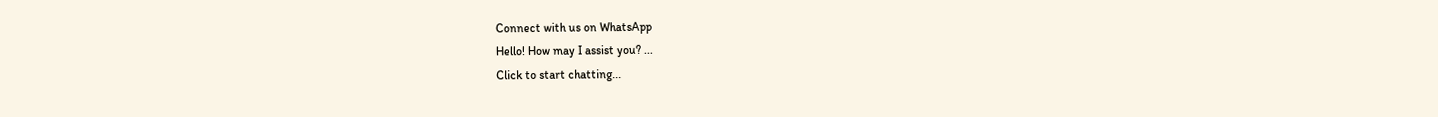Connect with us on WhatsApp
Hello! How may I assist you? ...
Click to start chatting...